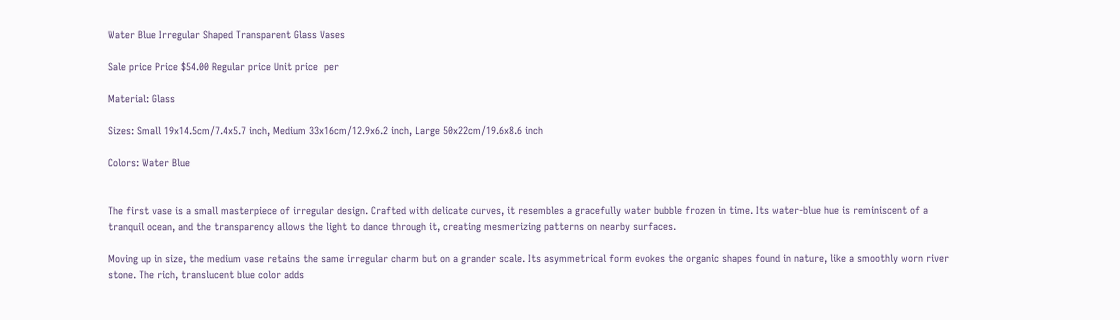Water Blue Irregular Shaped Transparent Glass Vases

Sale price Price $54.00 Regular price Unit price  per

Material: Glass

Sizes: Small 19x14.5cm/7.4x5.7 inch, Medium 33x16cm/12.9x6.2 inch, Large 50x22cm/19.6x8.6 inch

Colors: Water Blue


The first vase is a small masterpiece of irregular design. Crafted with delicate curves, it resembles a gracefully water bubble frozen in time. Its water-blue hue is reminiscent of a tranquil ocean, and the transparency allows the light to dance through it, creating mesmerizing patterns on nearby surfaces.

Moving up in size, the medium vase retains the same irregular charm but on a grander scale. Its asymmetrical form evokes the organic shapes found in nature, like a smoothly worn river stone. The rich, translucent blue color adds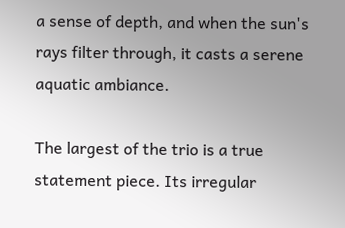a sense of depth, and when the sun's rays filter through, it casts a serene aquatic ambiance.

The largest of the trio is a true statement piece. Its irregular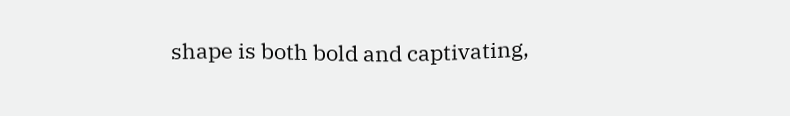shape is both bold and captivating,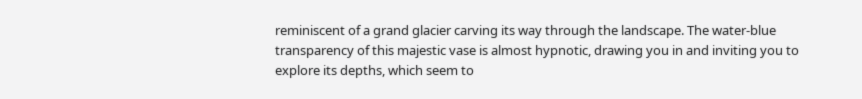reminiscent of a grand glacier carving its way through the landscape. The water-blue transparency of this majestic vase is almost hypnotic, drawing you in and inviting you to explore its depths, which seem to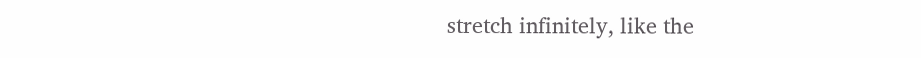stretch infinitely, like the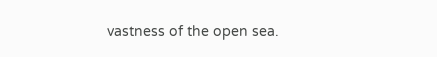vastness of the open sea.